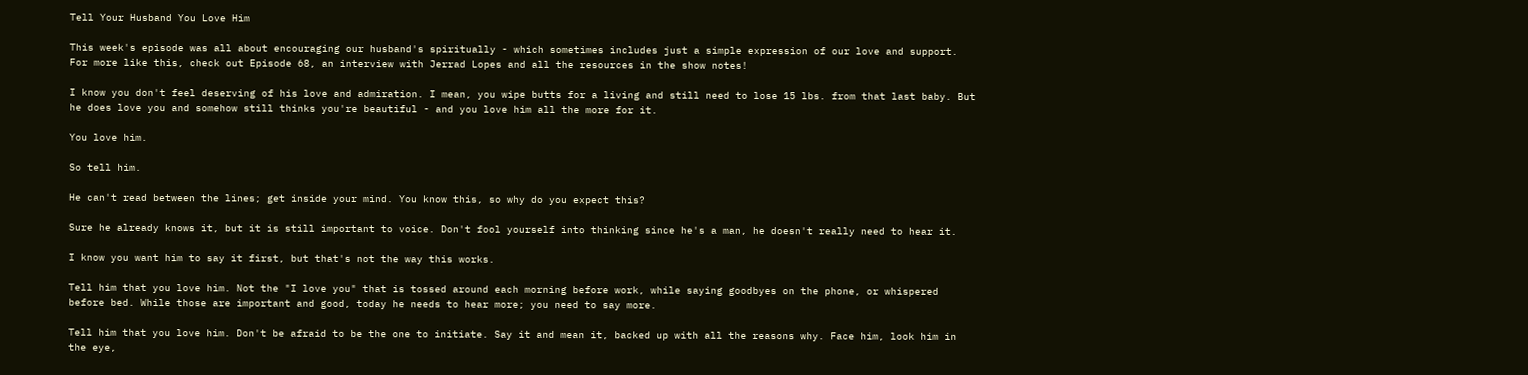Tell Your Husband You Love Him

This week's episode was all about encouraging our husband's spiritually - which sometimes includes just a simple expression of our love and support. For more like this, check out Episode 68, an interview with Jerrad Lopes and all the resources in the show notes!

I know you don't feel deserving of his love and admiration. I mean, you wipe butts for a living and still need to lose 15 lbs. from that last baby. But he does love you and somehow still thinks you're beautiful - and you love him all the more for it.

You love him.

So tell him.

He can't read between the lines; get inside your mind. You know this, so why do you expect this?

Sure he already knows it, but it is still important to voice. Don't fool yourself into thinking since he's a man, he doesn't really need to hear it.

I know you want him to say it first, but that's not the way this works.

Tell him that you love him. Not the "I love you" that is tossed around each morning before work, while saying goodbyes on the phone, or whispered before bed. While those are important and good, today he needs to hear more; you need to say more.

Tell him that you love him. Don't be afraid to be the one to initiate. Say it and mean it, backed up with all the reasons why. Face him, look him in the eye,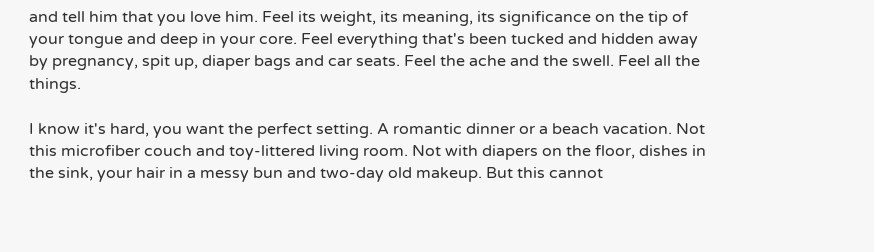and tell him that you love him. Feel its weight, its meaning, its significance on the tip of your tongue and deep in your core. Feel everything that's been tucked and hidden away by pregnancy, spit up, diaper bags and car seats. Feel the ache and the swell. Feel all the things.

I know it's hard, you want the perfect setting. A romantic dinner or a beach vacation. Not this microfiber couch and toy-littered living room. Not with diapers on the floor, dishes in the sink, your hair in a messy bun and two-day old makeup. But this cannot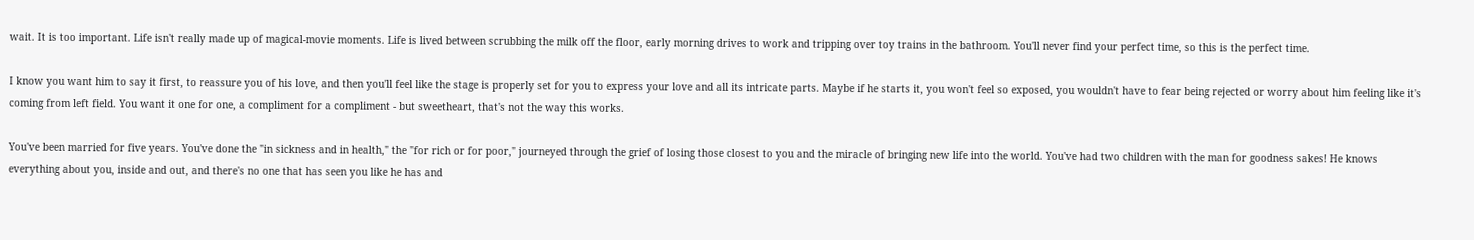wait. It is too important. Life isn't really made up of magical-movie moments. Life is lived between scrubbing the milk off the floor, early morning drives to work and tripping over toy trains in the bathroom. You'll never find your perfect time, so this is the perfect time.

I know you want him to say it first, to reassure you of his love, and then you'll feel like the stage is properly set for you to express your love and all its intricate parts. Maybe if he starts it, you won't feel so exposed, you wouldn't have to fear being rejected or worry about him feeling like it's coming from left field. You want it one for one, a compliment for a compliment - but sweetheart, that's not the way this works.

You've been married for five years. You've done the "in sickness and in health," the "for rich or for poor," journeyed through the grief of losing those closest to you and the miracle of bringing new life into the world. You've had two children with the man for goodness sakes! He knows everything about you, inside and out, and there's no one that has seen you like he has and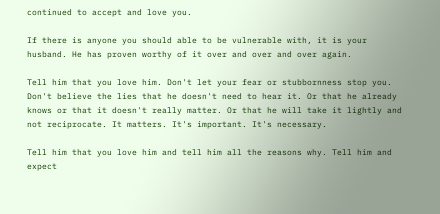continued to accept and love you.

If there is anyone you should able to be vulnerable with, it is your husband. He has proven worthy of it over and over and over again.

Tell him that you love him. Don't let your fear or stubbornness stop you. Don't believe the lies that he doesn't need to hear it. Or that he already knows or that it doesn't really matter. Or that he will take it lightly and not reciprocate. It matters. It's important. It's necessary.

Tell him that you love him and tell him all the reasons why. Tell him and expect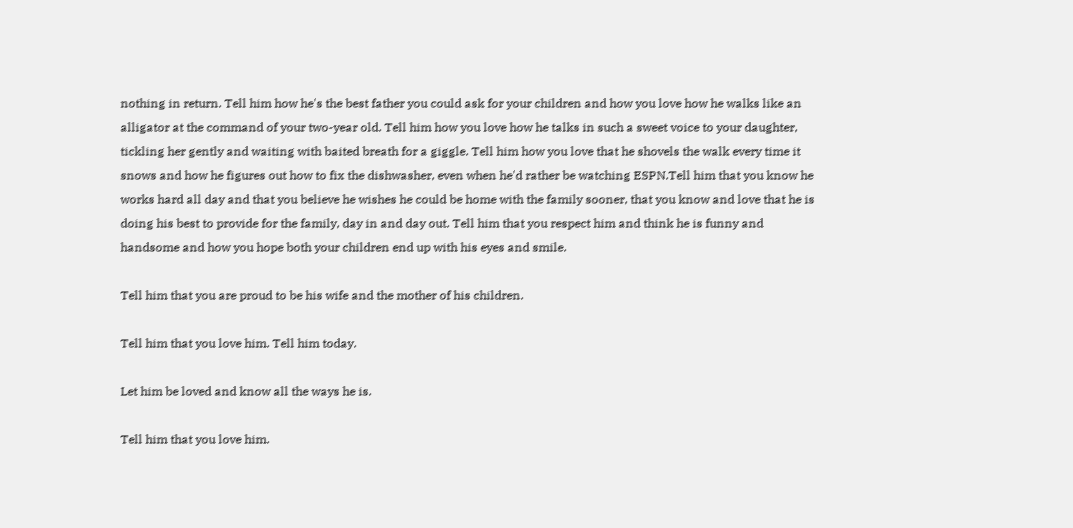nothing in return. Tell him how he's the best father you could ask for your children and how you love how he walks like an alligator at the command of your two-year old. Tell him how you love how he talks in such a sweet voice to your daughter, tickling her gently and waiting with baited breath for a giggle. Tell him how you love that he shovels the walk every time it snows and how he figures out how to fix the dishwasher, even when he'd rather be watching ESPN.Tell him that you know he works hard all day and that you believe he wishes he could be home with the family sooner, that you know and love that he is doing his best to provide for the family, day in and day out. Tell him that you respect him and think he is funny and handsome and how you hope both your children end up with his eyes and smile.

Tell him that you are proud to be his wife and the mother of his children.

Tell him that you love him. Tell him today.

Let him be loved and know all the ways he is.

Tell him that you love him.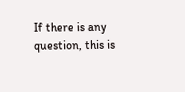If there is any question, this is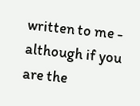written to me - although if you are the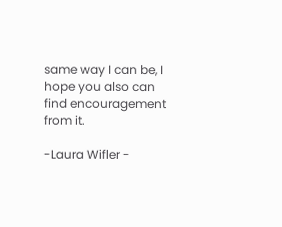same way I can be, I hope you also can find encouragement from it.

-Laura Wifler -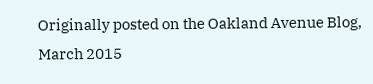Originally posted on the Oakland Avenue Blog, March 2015